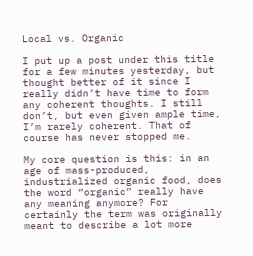Local vs. Organic

I put up a post under this title for a few minutes yesterday, but thought better of it since I really didn’t have time to form any coherent thoughts. I still don’t, but even given ample time, I’m rarely coherent. That of course has never stopped me.

My core question is this: in an age of mass-produced, industrialized organic food, does the word “organic” really have any meaning anymore? For certainly the term was originally meant to describe a lot more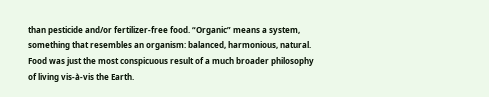than pesticide and/or fertilizer-free food. “Organic” means a system, something that resembles an organism: balanced, harmonious, natural. Food was just the most conspicuous result of a much broader philosophy of living vis-à-vis the Earth.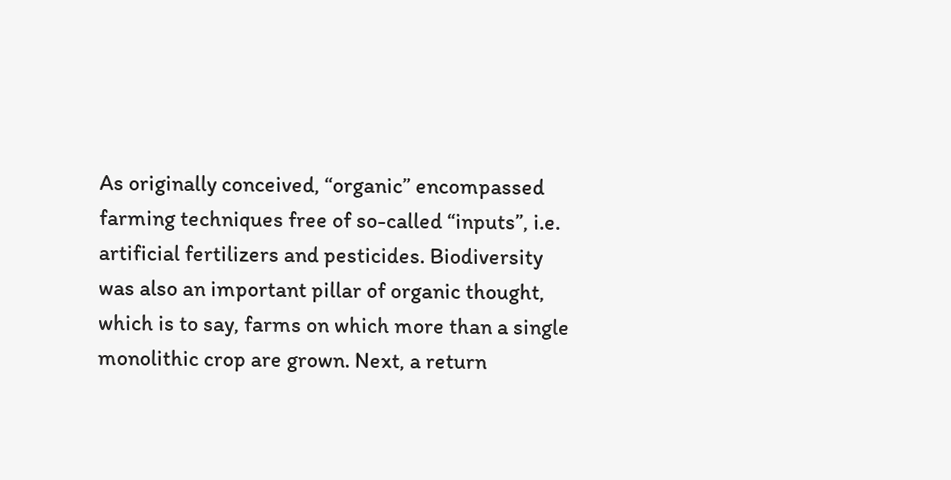As originally conceived, “organic” encompassed farming techniques free of so-called “inputs”, i.e. artificial fertilizers and pesticides. Biodiversity was also an important pillar of organic thought, which is to say, farms on which more than a single monolithic crop are grown. Next, a return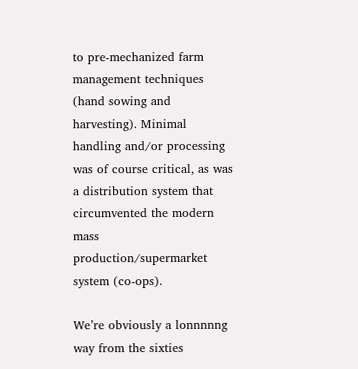to pre-mechanized farm management techniques (hand sowing and harvesting). Minimal handling and/or processing was of course critical, as was a distribution system that circumvented the modern mass production/supermarket system (co-ops).

We’re obviously a lonnnnng way from the sixties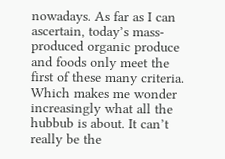nowadays. As far as I can ascertain, today’s mass-produced organic produce and foods only meet the first of these many criteria. Which makes me wonder increasingly what all the hubbub is about. It can’t really be the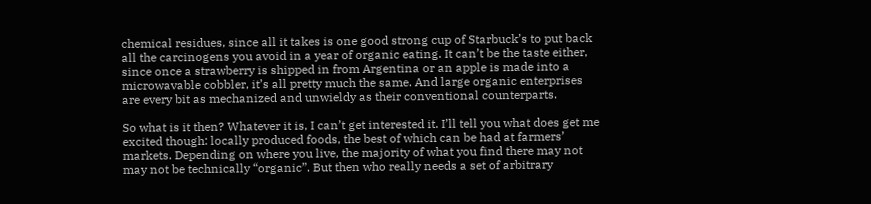chemical residues, since all it takes is one good strong cup of Starbuck’s to put back all the carcinogens you avoid in a year of organic eating. It can’t be the taste either, since once a strawberry is shipped in from Argentina or an apple is made into a microwavable cobbler, it’s all pretty much the same. And large organic enterprises are every bit as mechanized and unwieldy as their conventional counterparts.

So what is it then? Whatever it is, I can’t get interested it. I’ll tell you what does get me excited though: locally produced foods, the best of which can be had at farmers’ markets. Depending on where you live, the majority of what you find there may not may not be technically “organic”. But then who really needs a set of arbitrary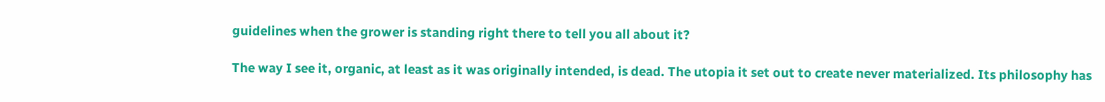guidelines when the grower is standing right there to tell you all about it?

The way I see it, organic, at least as it was originally intended, is dead. The utopia it set out to create never materialized. Its philosophy has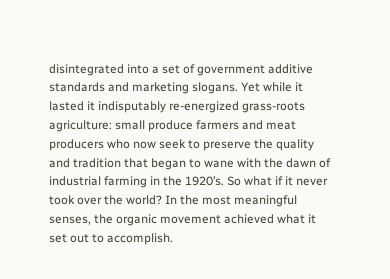disintegrated into a set of government additive standards and marketing slogans. Yet while it lasted it indisputably re-energized grass-roots agriculture: small produce farmers and meat producers who now seek to preserve the quality and tradition that began to wane with the dawn of industrial farming in the 1920’s. So what if it never took over the world? In the most meaningful senses, the organic movement achieved what it set out to accomplish.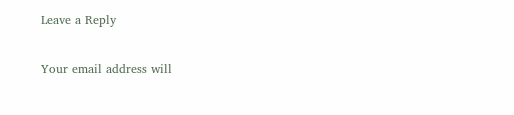Leave a Reply

Your email address will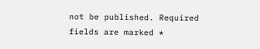not be published. Required fields are marked *